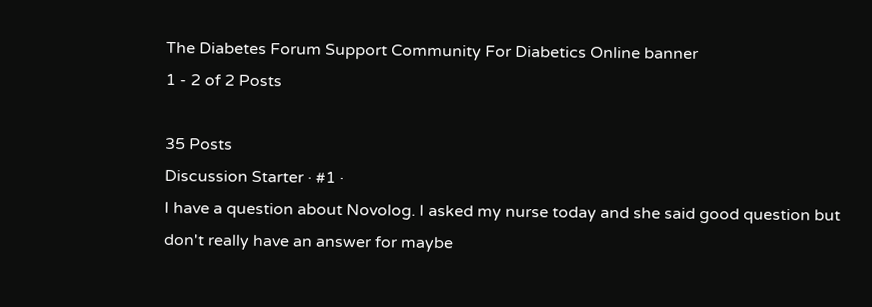The Diabetes Forum Support Community For Diabetics Online banner
1 - 2 of 2 Posts

35 Posts
Discussion Starter · #1 ·
I have a question about Novolog. I asked my nurse today and she said good question but don't really have an answer for maybe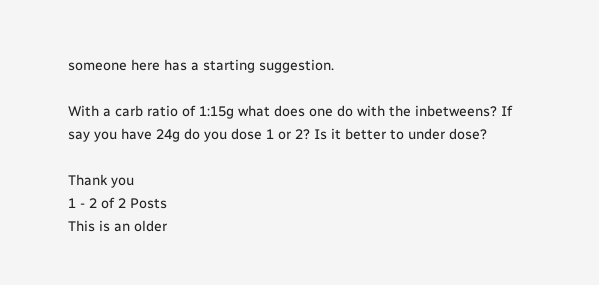someone here has a starting suggestion.

With a carb ratio of 1:15g what does one do with the inbetweens? If say you have 24g do you dose 1 or 2? Is it better to under dose?

Thank you
1 - 2 of 2 Posts
This is an older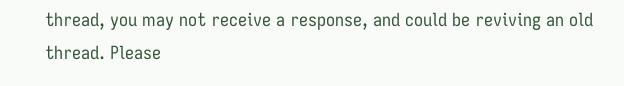thread, you may not receive a response, and could be reviving an old thread. Please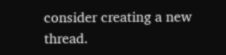consider creating a new thread.